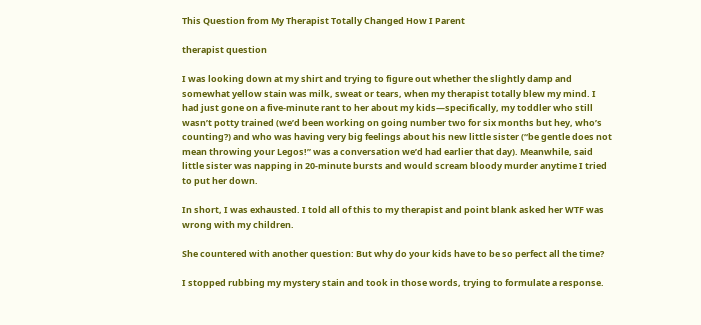This Question from My Therapist Totally Changed How I Parent

therapist question

I was looking down at my shirt and trying to figure out whether the slightly damp and somewhat yellow stain was milk, sweat or tears, when my therapist totally blew my mind. I had just gone on a five-minute rant to her about my kids—specifically, my toddler who still wasn’t potty trained (we’d been working on going number two for six months but hey, who’s counting?) and who was having very big feelings about his new little sister (“be gentle does not mean throwing your Legos!” was a conversation we’d had earlier that day). Meanwhile, said little sister was napping in 20-minute bursts and would scream bloody murder anytime I tried to put her down.

In short, I was exhausted. I told all of this to my therapist and point blank asked her WTF was wrong with my children.

She countered with another question: But why do your kids have to be so perfect all the time?

I stopped rubbing my mystery stain and took in those words, trying to formulate a response.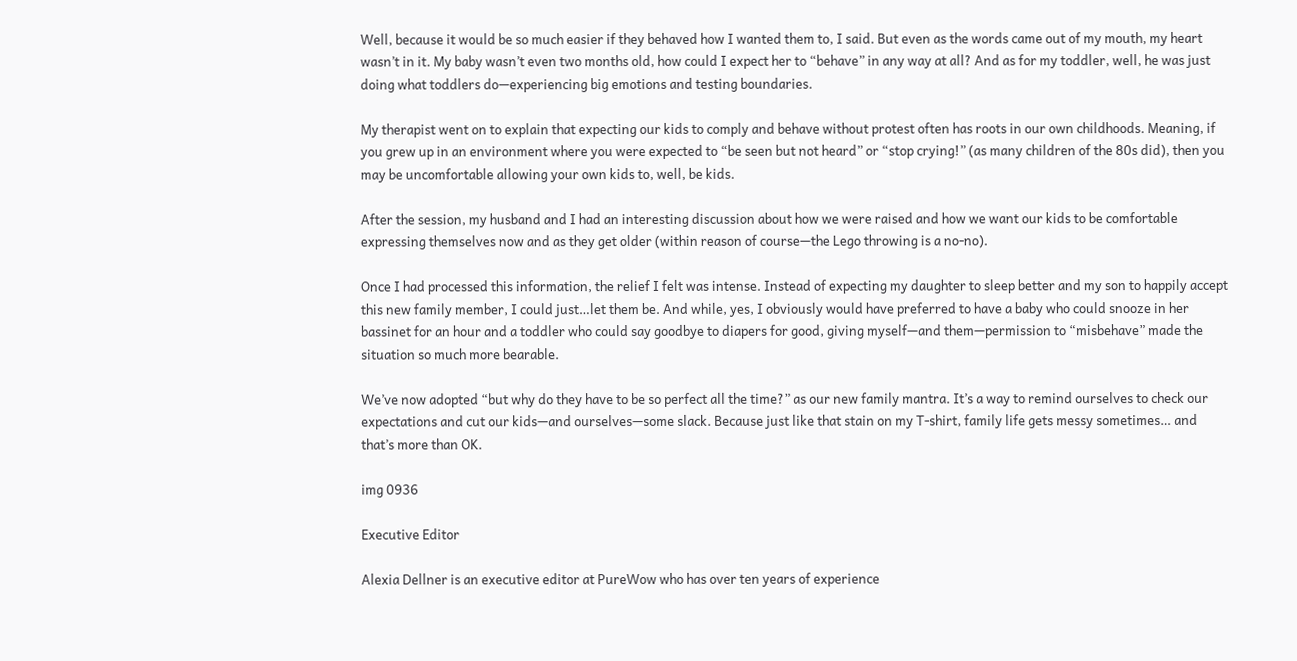Well, because it would be so much easier if they behaved how I wanted them to, I said. But even as the words came out of my mouth, my heart wasn’t in it. My baby wasn’t even two months old, how could I expect her to “behave” in any way at all? And as for my toddler, well, he was just doing what toddlers do—experiencing big emotions and testing boundaries.

My therapist went on to explain that expecting our kids to comply and behave without protest often has roots in our own childhoods. Meaning, if you grew up in an environment where you were expected to “be seen but not heard” or “stop crying!” (as many children of the 80s did), then you may be uncomfortable allowing your own kids to, well, be kids.

After the session, my husband and I had an interesting discussion about how we were raised and how we want our kids to be comfortable expressing themselves now and as they get older (within reason of course—the Lego throwing is a no-no).

Once I had processed this information, the relief I felt was intense. Instead of expecting my daughter to sleep better and my son to happily accept this new family member, I could just…let them be. And while, yes, I obviously would have preferred to have a baby who could snooze in her bassinet for an hour and a toddler who could say goodbye to diapers for good, giving myself—and them—permission to “misbehave” made the situation so much more bearable.

We’ve now adopted “but why do they have to be so perfect all the time?” as our new family mantra. It’s a way to remind ourselves to check our expectations and cut our kids—and ourselves—some slack. Because just like that stain on my T-shirt, family life gets messy sometimes… and that’s more than OK.

img 0936

Executive Editor

Alexia Dellner is an executive editor at PureWow who has over ten years of experience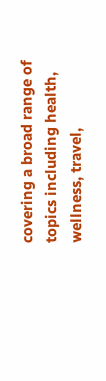covering a broad range of topics including health, wellness, travel,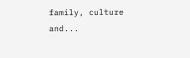family, culture and...